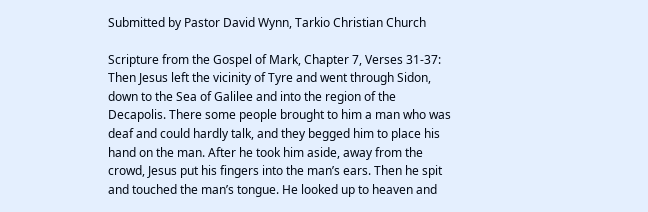Submitted by Pastor David Wynn, Tarkio Christian Church

Scripture from the Gospel of Mark, Chapter 7, Verses 31-37: Then Jesus left the vicinity of Tyre and went through Sidon, down to the Sea of Galilee and into the region of the Decapolis. There some people brought to him a man who was deaf and could hardly talk, and they begged him to place his hand on the man. After he took him aside, away from the crowd, Jesus put his fingers into the man’s ears. Then he spit and touched the man’s tongue. He looked up to heaven and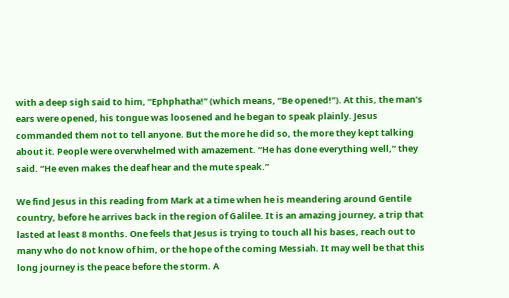with a deep sigh said to him, “Ephphatha!” (which means, “Be opened!”). At this, the man’s ears were opened, his tongue was loosened and he began to speak plainly. Jesus commanded them not to tell anyone. But the more he did so, the more they kept talking about it. People were overwhelmed with amazement. “He has done everything well,” they said. “He even makes the deaf hear and the mute speak.”

We find Jesus in this reading from Mark at a time when he is meandering around Gentile country, before he arrives back in the region of Galilee. It is an amazing journey, a trip that lasted at least 8 months. One feels that Jesus is trying to touch all his bases, reach out to many who do not know of him, or the hope of the coming Messiah. It may well be that this long journey is the peace before the storm. A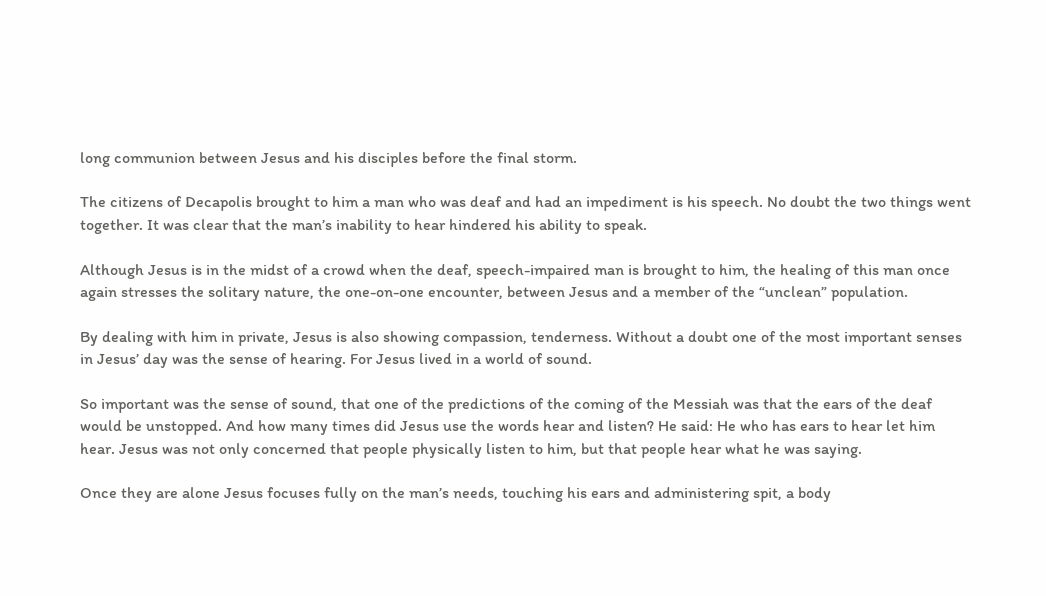long communion between Jesus and his disciples before the final storm.

The citizens of Decapolis brought to him a man who was deaf and had an impediment is his speech. No doubt the two things went together. It was clear that the man’s inability to hear hindered his ability to speak.

Although Jesus is in the midst of a crowd when the deaf, speech-impaired man is brought to him, the healing of this man once again stresses the solitary nature, the one-on-one encounter, between Jesus and a member of the “unclean” population.

By dealing with him in private, Jesus is also showing compassion, tenderness. Without a doubt one of the most important senses in Jesus’ day was the sense of hearing. For Jesus lived in a world of sound.

So important was the sense of sound, that one of the predictions of the coming of the Messiah was that the ears of the deaf would be unstopped. And how many times did Jesus use the words hear and listen? He said: He who has ears to hear let him hear. Jesus was not only concerned that people physically listen to him, but that people hear what he was saying.

Once they are alone Jesus focuses fully on the man’s needs, touching his ears and administering spit, a body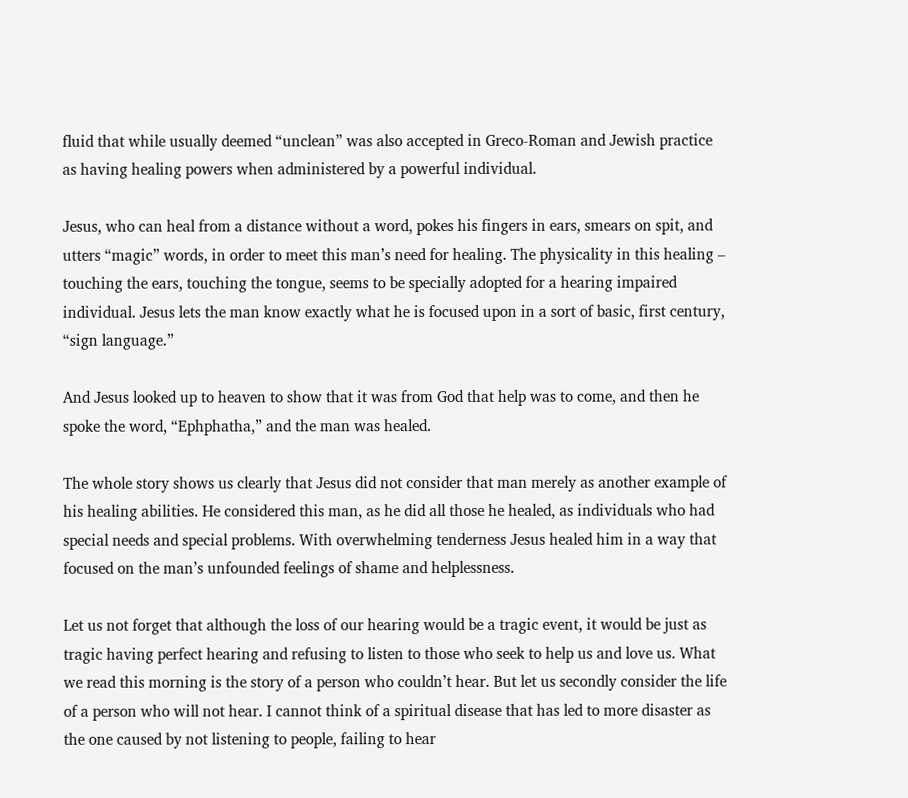fluid that while usually deemed “unclean” was also accepted in Greco-Roman and Jewish practice as having healing powers when administered by a powerful individual.

Jesus, who can heal from a distance without a word, pokes his fingers in ears, smears on spit, and utters “magic” words, in order to meet this man’s need for healing. The physicality in this healing – touching the ears, touching the tongue, seems to be specially adopted for a hearing impaired individual. Jesus lets the man know exactly what he is focused upon in a sort of basic, first century, “sign language.”

And Jesus looked up to heaven to show that it was from God that help was to come, and then he spoke the word, “Ephphatha,” and the man was healed.

The whole story shows us clearly that Jesus did not consider that man merely as another example of his healing abilities. He considered this man, as he did all those he healed, as individuals who had special needs and special problems. With overwhelming tenderness Jesus healed him in a way that focused on the man’s unfounded feelings of shame and helplessness.

Let us not forget that although the loss of our hearing would be a tragic event, it would be just as tragic having perfect hearing and refusing to listen to those who seek to help us and love us. What we read this morning is the story of a person who couldn’t hear. But let us secondly consider the life of a person who will not hear. I cannot think of a spiritual disease that has led to more disaster as the one caused by not listening to people, failing to hear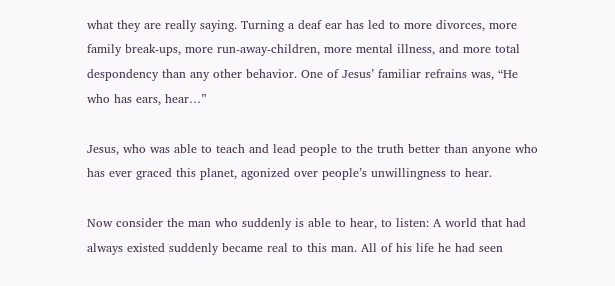what they are really saying. Turning a deaf ear has led to more divorces, more family break-ups, more run-away-children, more mental illness, and more total despondency than any other behavior. One of Jesus’ familiar refrains was, “He who has ears, hear…”

Jesus, who was able to teach and lead people to the truth better than anyone who has ever graced this planet, agonized over people’s unwillingness to hear.

Now consider the man who suddenly is able to hear, to listen: A world that had always existed suddenly became real to this man. All of his life he had seen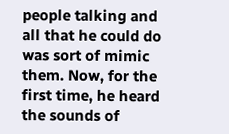people talking and all that he could do was sort of mimic them. Now, for the first time, he heard the sounds of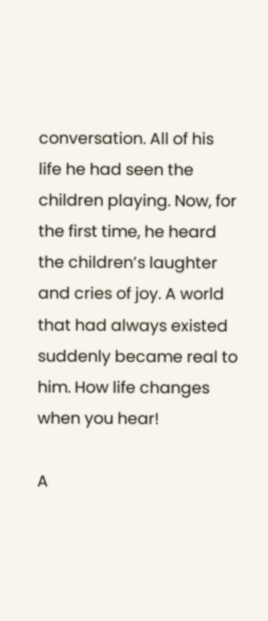conversation. All of his life he had seen the children playing. Now, for the first time, he heard the children’s laughter and cries of joy. A world that had always existed suddenly became real to him. How life changes when you hear!

A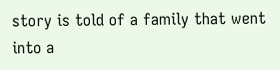story is told of a family that went into a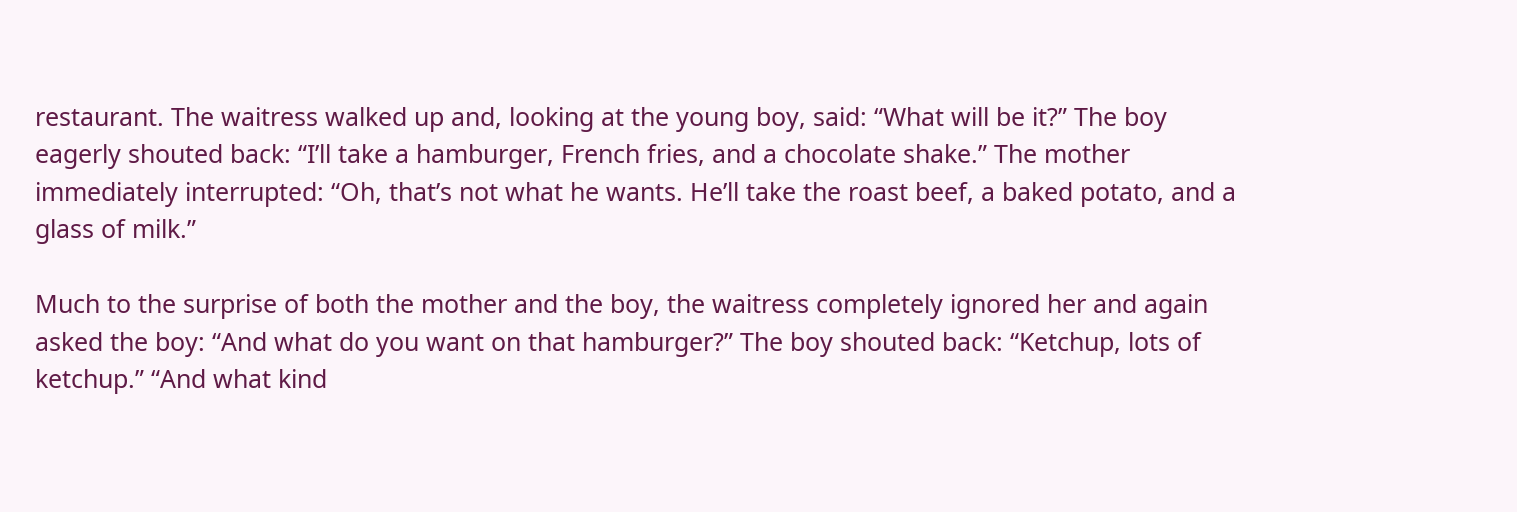restaurant. The waitress walked up and, looking at the young boy, said: “What will be it?” The boy eagerly shouted back: “I’ll take a hamburger, French fries, and a chocolate shake.” The mother immediately interrupted: “Oh, that’s not what he wants. He’ll take the roast beef, a baked potato, and a glass of milk.”

Much to the surprise of both the mother and the boy, the waitress completely ignored her and again asked the boy: “And what do you want on that hamburger?” The boy shouted back: “Ketchup, lots of ketchup.” “And what kind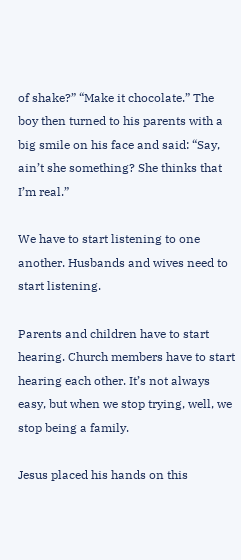of shake?” “Make it chocolate.” The boy then turned to his parents with a big smile on his face and said: “Say, ain’t she something? She thinks that I’m real.”

We have to start listening to one another. Husbands and wives need to start listening.

Parents and children have to start hearing. Church members have to start hearing each other. It’s not always easy, but when we stop trying, well, we stop being a family.

Jesus placed his hands on this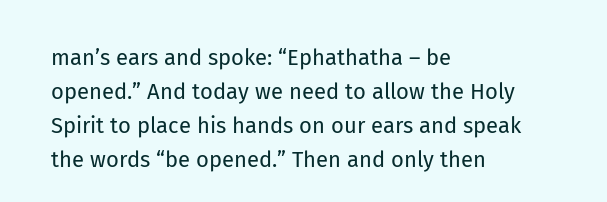man’s ears and spoke: “Ephathatha – be opened.” And today we need to allow the Holy Spirit to place his hands on our ears and speak the words “be opened.” Then and only then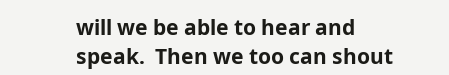will we be able to hear and speak.  Then we too can shout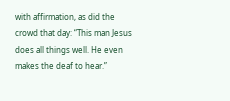with affirmation, as did the crowd that day: “This man Jesus does all things well. He even makes the deaf to hear.”